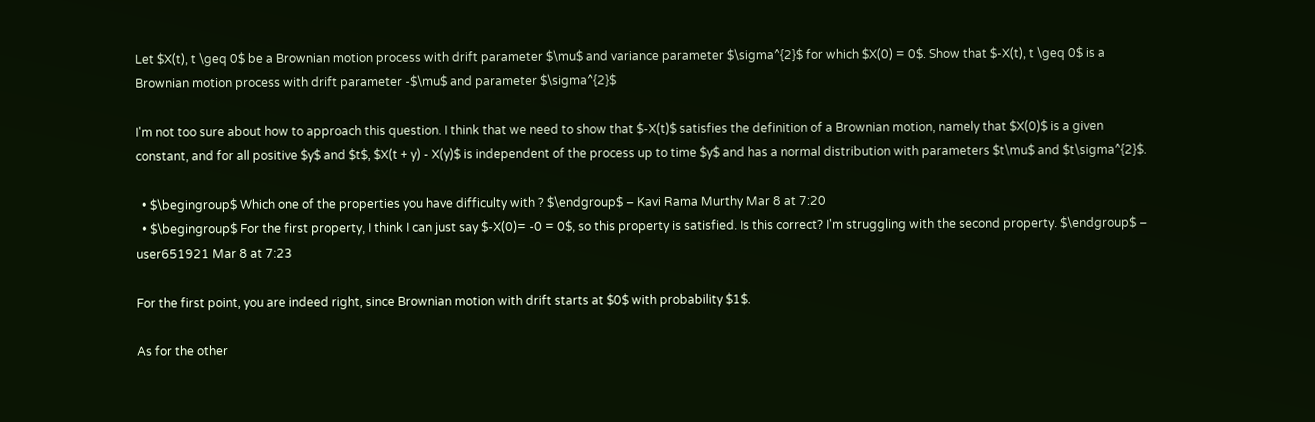Let $X(t), t \geq 0$ be a Brownian motion process with drift parameter $\mu$ and variance parameter $\sigma^{2}$ for which $X(0) = 0$. Show that $-X(t), t \geq 0$ is a Brownian motion process with drift parameter -$\mu$ and parameter $\sigma^{2}$

I'm not too sure about how to approach this question. I think that we need to show that $-X(t)$ satisfies the definition of a Brownian motion, namely that $X(0)$ is a given constant, and for all positive $y$ and $t$, $X(t + y) - X(y)$ is independent of the process up to time $y$ and has a normal distribution with parameters $t\mu$ and $t\sigma^{2}$.

  • $\begingroup$ Which one of the properties you have difficulty with ? $\endgroup$ – Kavi Rama Murthy Mar 8 at 7:20
  • $\begingroup$ For the first property, I think I can just say $-X(0)= -0 = 0$, so this property is satisfied. Is this correct? I'm struggling with the second property. $\endgroup$ – user651921 Mar 8 at 7:23

For the first point, you are indeed right, since Brownian motion with drift starts at $0$ with probability $1$.

As for the other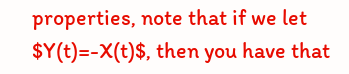properties, note that if we let $Y(t)=-X(t)$, then you have that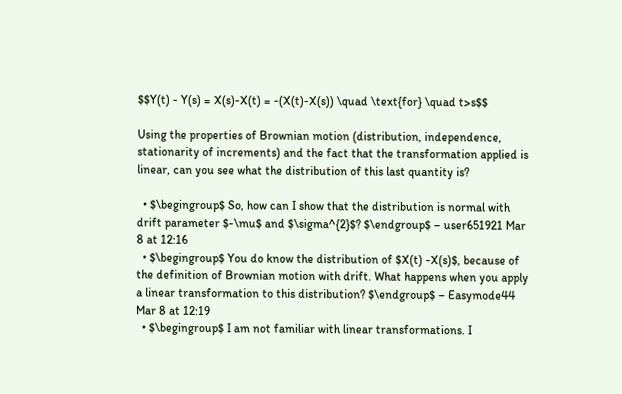$$Y(t) - Y(s) = X(s)-X(t) = -(X(t)-X(s)) \quad \text{for} \quad t>s$$

Using the properties of Brownian motion (distribution, independence, stationarity of increments) and the fact that the transformation applied is linear, can you see what the distribution of this last quantity is?

  • $\begingroup$ So, how can I show that the distribution is normal with drift parameter $-\mu$ and $\sigma^{2}$? $\endgroup$ – user651921 Mar 8 at 12:16
  • $\begingroup$ You do know the distribution of $X(t) -X(s)$, because of the definition of Brownian motion with drift. What happens when you apply a linear transformation to this distribution? $\endgroup$ – Easymode44 Mar 8 at 12:19
  • $\begingroup$ I am not familiar with linear transformations. I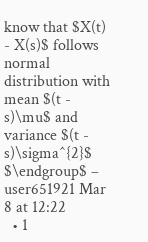know that $X(t) - X(s)$ follows normal distribution with mean $(t - s)\mu$ and variance $(t - s)\sigma^{2}$ $\endgroup$ – user651921 Mar 8 at 12:22
  • 1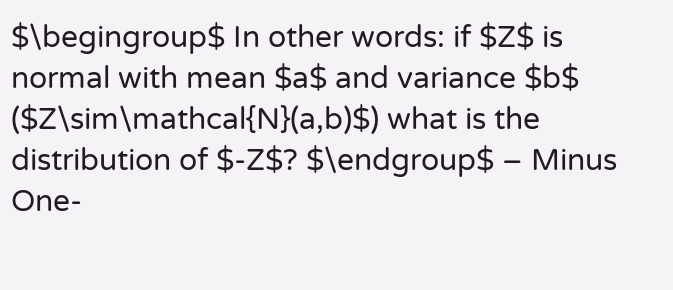$\begingroup$ In other words: if $Z$ is normal with mean $a$ and variance $b$ ($Z\sim\mathcal{N}(a,b)$) what is the distribution of $-Z$? $\endgroup$ – Minus One-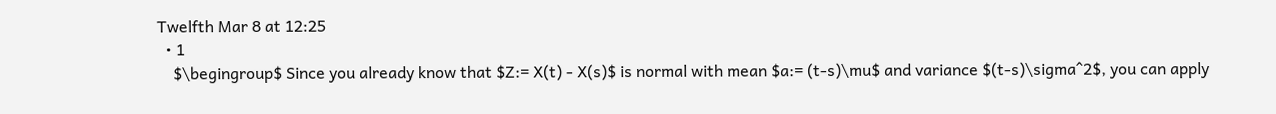Twelfth Mar 8 at 12:25
  • 1
    $\begingroup$ Since you already know that $Z:= X(t) - X(s)$ is normal with mean $a:= (t-s)\mu$ and variance $(t-s)\sigma^2$, you can apply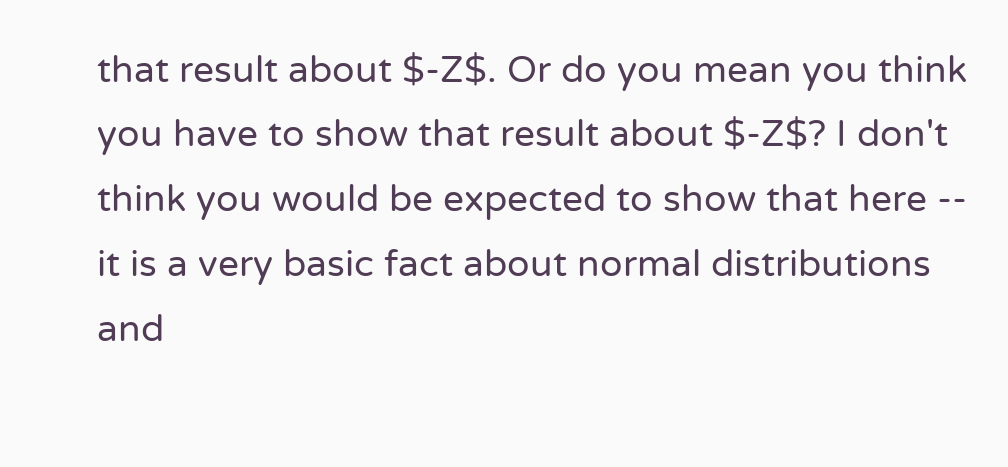that result about $-Z$. Or do you mean you think you have to show that result about $-Z$? I don't think you would be expected to show that here -- it is a very basic fact about normal distributions and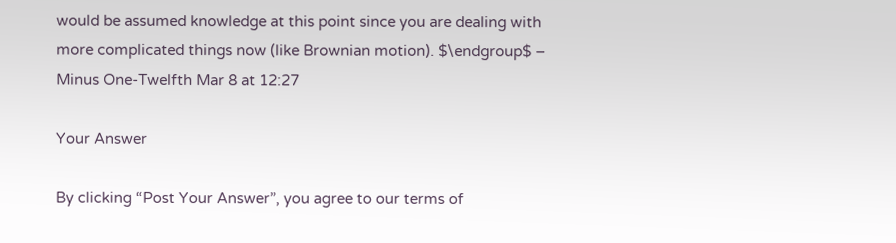would be assumed knowledge at this point since you are dealing with more complicated things now (like Brownian motion). $\endgroup$ – Minus One-Twelfth Mar 8 at 12:27

Your Answer

By clicking “Post Your Answer”, you agree to our terms of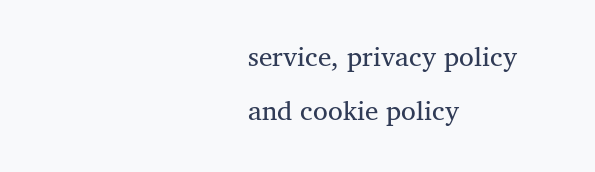service, privacy policy and cookie policy